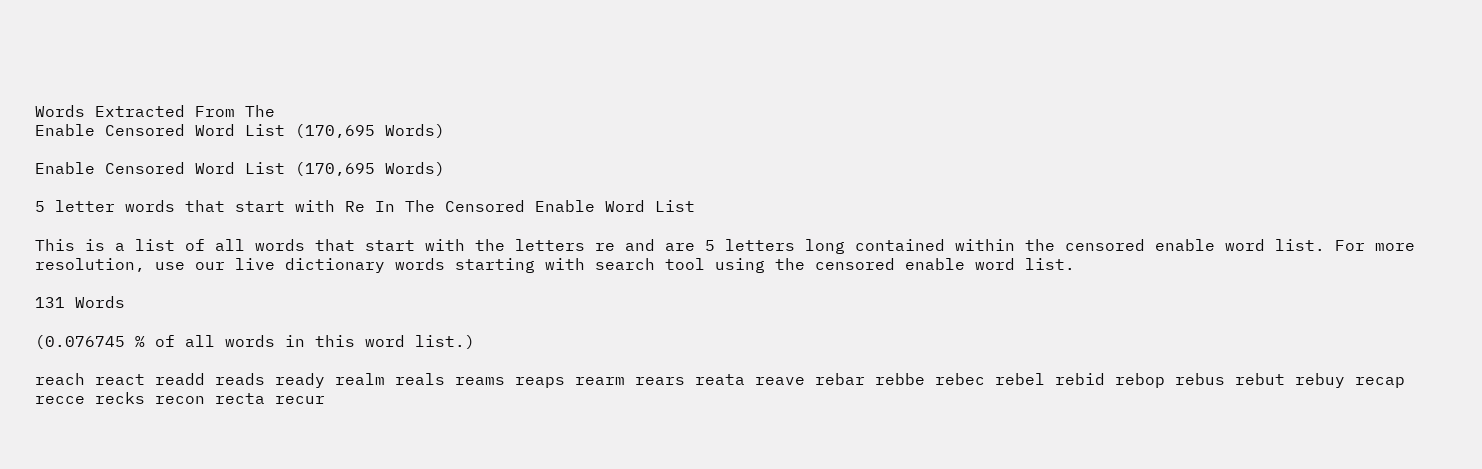Words Extracted From The
Enable Censored Word List (170,695 Words)

Enable Censored Word List (170,695 Words)

5 letter words that start with Re In The Censored Enable Word List

This is a list of all words that start with the letters re and are 5 letters long contained within the censored enable word list. For more resolution, use our live dictionary words starting with search tool using the censored enable word list.

131 Words

(0.076745 % of all words in this word list.)

reach react readd reads ready realm reals reams reaps rearm rears reata reave rebar rebbe rebec rebel rebid rebop rebus rebut rebuy recap recce recks recon recta recur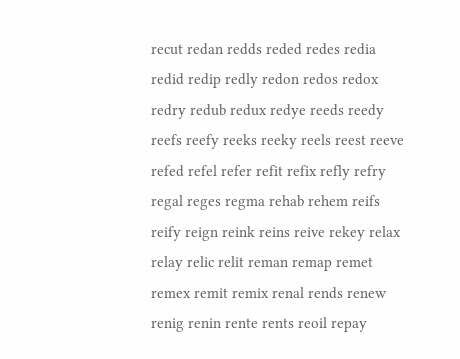recut redan redds reded redes redia redid redip redly redon redos redox redry redub redux redye reeds reedy reefs reefy reeks reeky reels reest reeve refed refel refer refit refix refly refry regal reges regma rehab rehem reifs reify reign reink reins reive rekey relax relay relic relit reman remap remet remex remit remix renal rends renew renig renin rente rents reoil repay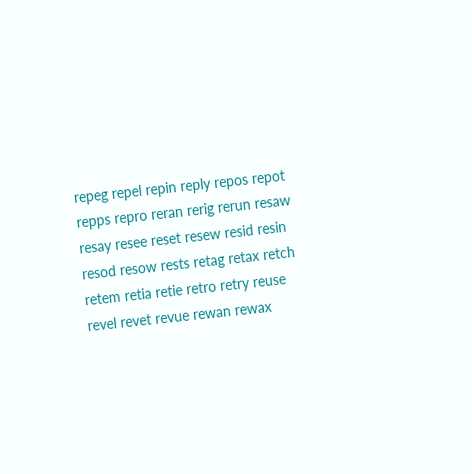repeg repel repin reply repos repot repps repro reran rerig rerun resaw resay resee reset resew resid resin resod resow rests retag retax retch retem retia retie retro retry reuse revel revet revue rewan rewax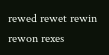rewed rewet rewin rewon rexes